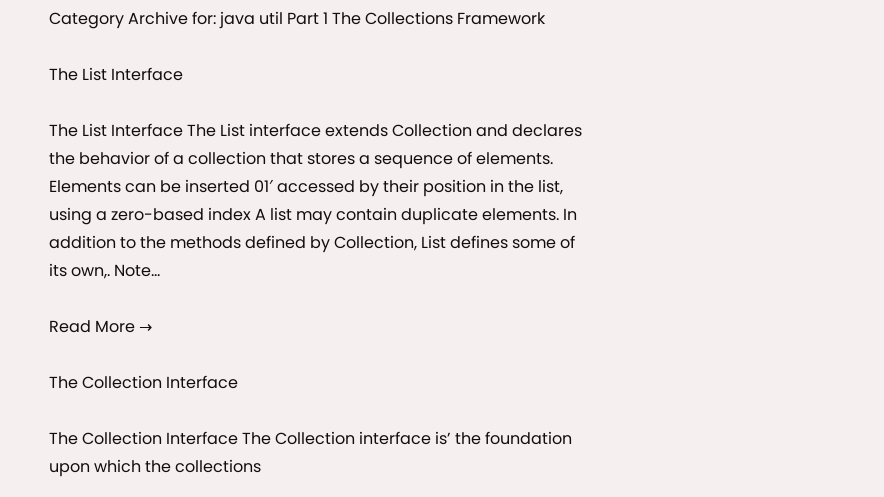Category Archive for: java util Part 1 The Collections Framework

The List Interface

The List Interface The List interface extends Collection and declares the behavior of a collection that stores a sequence of elements. Elements can be inserted 01′ accessed by their position in the list, using a zero-based index A list may contain duplicate elements. In addition to the methods defined by Collection, List defines some of its own,. Note…

Read More →

The Collection Interface

The Collection Interface The Collection interface is’ the foundation upon which the collections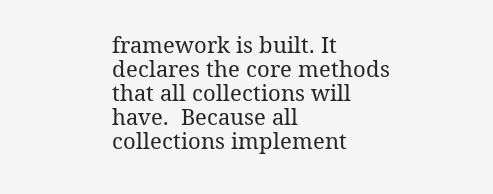framework is built. It declares the core methods that all collections will have.  Because all collections implement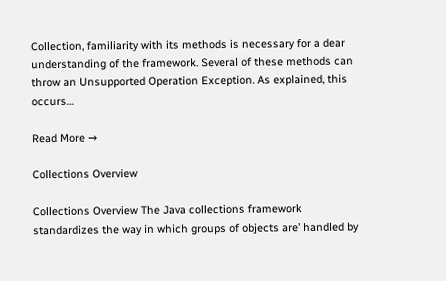Collection, familiarity with its methods is necessary for a dear understanding of the framework. Several of these methods can throw an Unsupported Operation Exception. As explained, this  occurs…

Read More →

Collections Overview

Collections Overview The Java collections framework standardizes the way in which groups of objects are’ handled by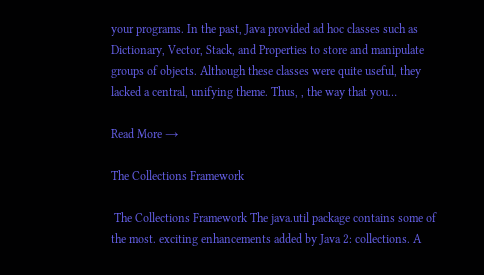your programs. In the past, Java provided ad hoc classes such as Dictionary, Vector, Stack, and Properties to store and manipulate groups of objects. Although these classes were quite useful, they lacked a central, unifying theme. Thus, , the way that you…

Read More →

The Collections Framework

 The Collections Framework The java.util package contains some of the most. exciting enhancements added by Java 2: collections. A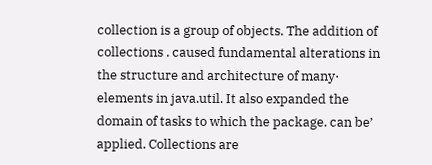collection is a group of objects. The addition of collections . caused fundamental alterations in the structure and architecture of many· elements in java.util. It also expanded the domain of tasks to which the package. can be’ applied. Collections are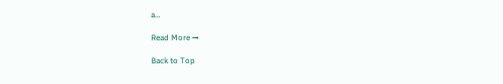a…

Read More →

Back to Top